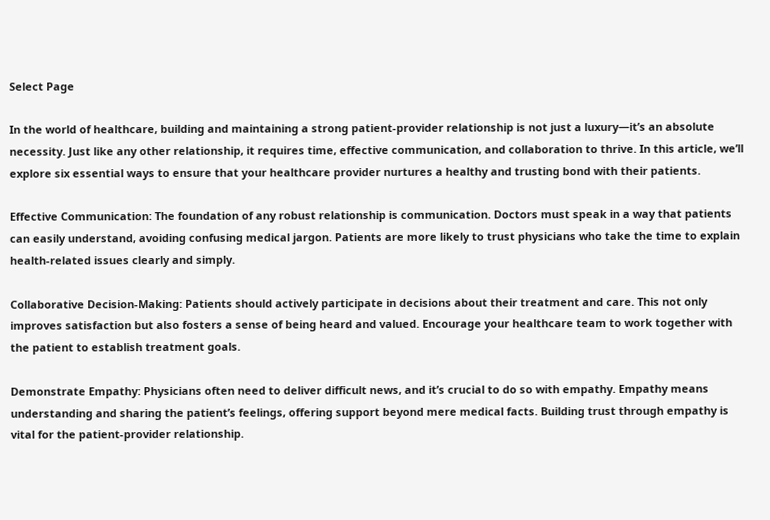Select Page

In the world of healthcare, building and maintaining a strong patient-provider relationship is not just a luxury—it’s an absolute necessity. Just like any other relationship, it requires time, effective communication, and collaboration to thrive. In this article, we’ll explore six essential ways to ensure that your healthcare provider nurtures a healthy and trusting bond with their patients.

Effective Communication: The foundation of any robust relationship is communication. Doctors must speak in a way that patients can easily understand, avoiding confusing medical jargon. Patients are more likely to trust physicians who take the time to explain health-related issues clearly and simply.

Collaborative Decision-Making: Patients should actively participate in decisions about their treatment and care. This not only improves satisfaction but also fosters a sense of being heard and valued. Encourage your healthcare team to work together with the patient to establish treatment goals.

Demonstrate Empathy: Physicians often need to deliver difficult news, and it’s crucial to do so with empathy. Empathy means understanding and sharing the patient’s feelings, offering support beyond mere medical facts. Building trust through empathy is vital for the patient-provider relationship.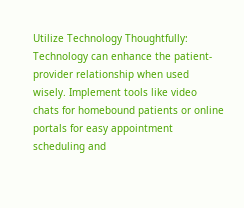Utilize Technology Thoughtfully: Technology can enhance the patient-provider relationship when used wisely. Implement tools like video chats for homebound patients or online portals for easy appointment scheduling and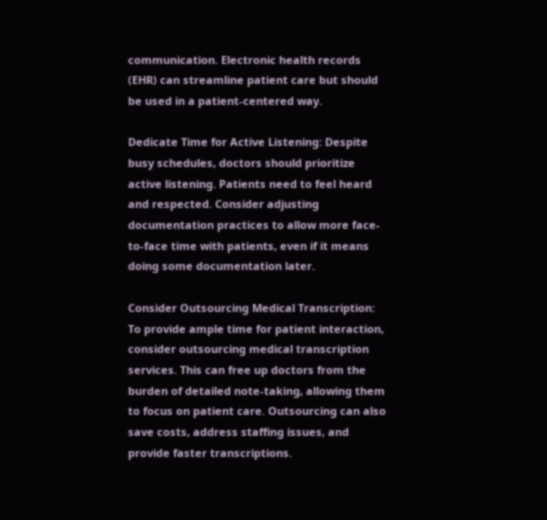communication. Electronic health records (EHR) can streamline patient care but should be used in a patient-centered way.

Dedicate Time for Active Listening: Despite busy schedules, doctors should prioritize active listening. Patients need to feel heard and respected. Consider adjusting documentation practices to allow more face-to-face time with patients, even if it means doing some documentation later.

Consider Outsourcing Medical Transcription: To provide ample time for patient interaction, consider outsourcing medical transcription services. This can free up doctors from the burden of detailed note-taking, allowing them to focus on patient care. Outsourcing can also save costs, address staffing issues, and provide faster transcriptions.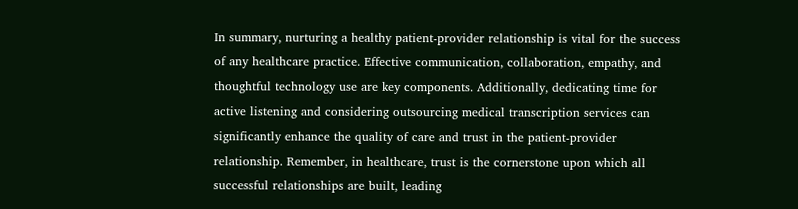In summary, nurturing a healthy patient-provider relationship is vital for the success of any healthcare practice. Effective communication, collaboration, empathy, and thoughtful technology use are key components. Additionally, dedicating time for active listening and considering outsourcing medical transcription services can significantly enhance the quality of care and trust in the patient-provider relationship. Remember, in healthcare, trust is the cornerstone upon which all successful relationships are built, leading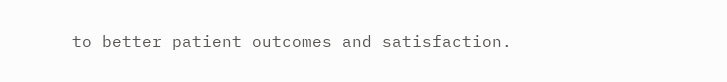to better patient outcomes and satisfaction.